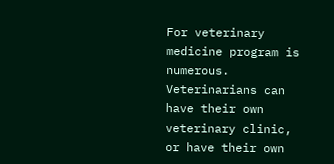For veterinary medicine program is numerous. Veterinarians can have their own veterinary clinic, or have their own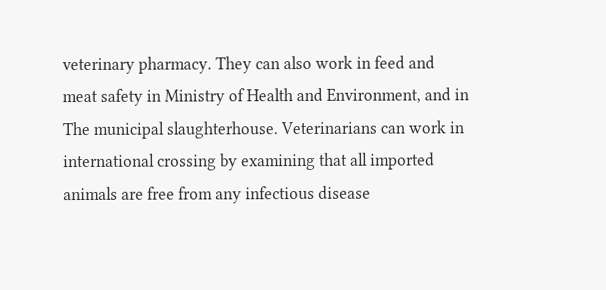veterinary pharmacy. They can also work in feed and meat safety in Ministry of Health and Environment, and in The municipal slaughterhouse. Veterinarians can work in international crossing by examining that all imported animals are free from any infectious disease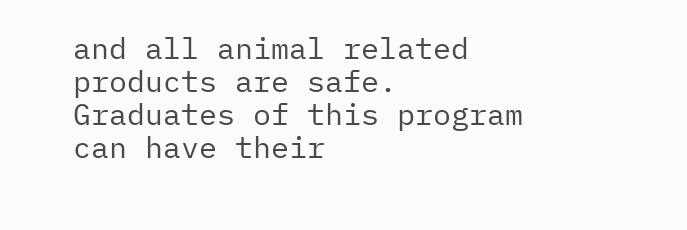and all animal related products are safe. Graduates of this program can have their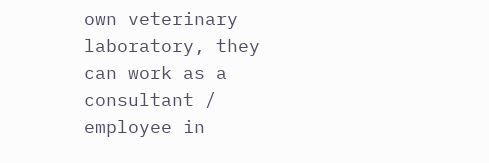own veterinary laboratory, they can work as a consultant / employee in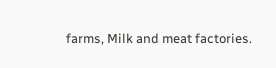farms, Milk and meat factories.